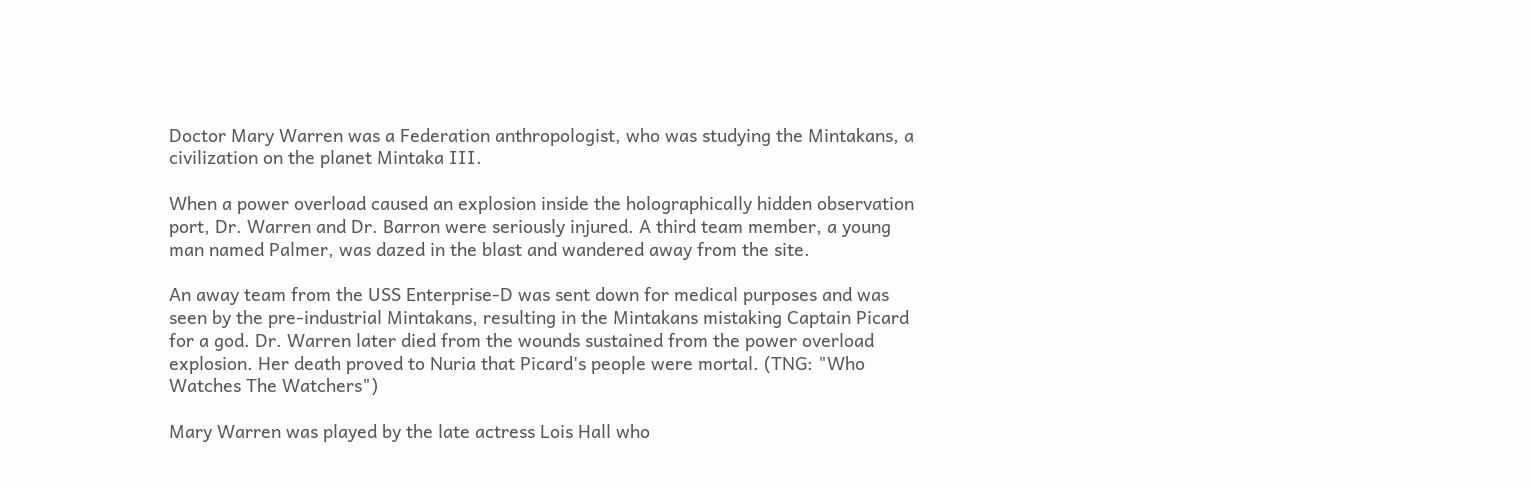Doctor Mary Warren was a Federation anthropologist, who was studying the Mintakans, a civilization on the planet Mintaka III.

When a power overload caused an explosion inside the holographically hidden observation port, Dr. Warren and Dr. Barron were seriously injured. A third team member, a young man named Palmer, was dazed in the blast and wandered away from the site.

An away team from the USS Enterprise-D was sent down for medical purposes and was seen by the pre-industrial Mintakans, resulting in the Mintakans mistaking Captain Picard for a god. Dr. Warren later died from the wounds sustained from the power overload explosion. Her death proved to Nuria that Picard's people were mortal. (TNG: "Who Watches The Watchers")

Mary Warren was played by the late actress Lois Hall who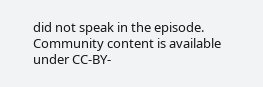did not speak in the episode.
Community content is available under CC-BY-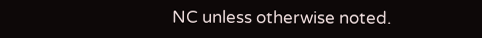NC unless otherwise noted.